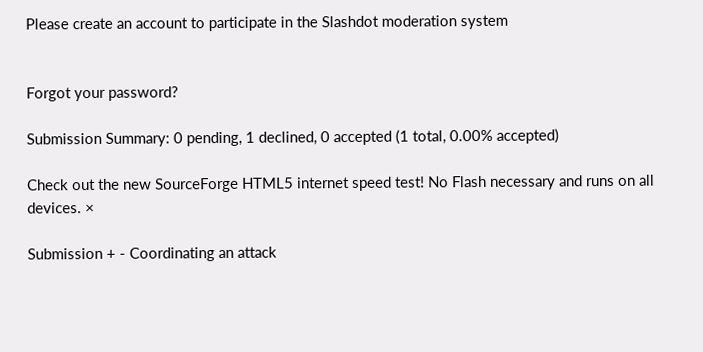Please create an account to participate in the Slashdot moderation system


Forgot your password?

Submission Summary: 0 pending, 1 declined, 0 accepted (1 total, 0.00% accepted)

Check out the new SourceForge HTML5 internet speed test! No Flash necessary and runs on all devices. ×

Submission + - Coordinating an attack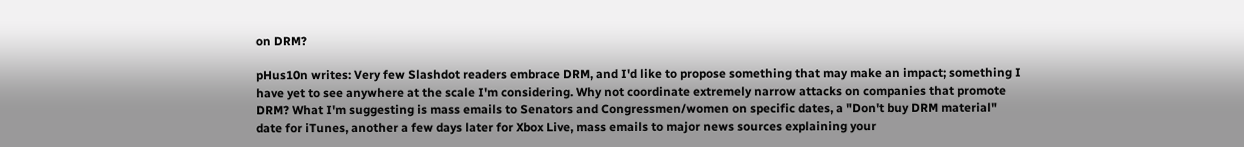on DRM?

pHus10n writes: Very few Slashdot readers embrace DRM, and I'd like to propose something that may make an impact; something I have yet to see anywhere at the scale I'm considering. Why not coordinate extremely narrow attacks on companies that promote DRM? What I'm suggesting is mass emails to Senators and Congressmen/women on specific dates, a "Don't buy DRM material" date for iTunes, another a few days later for Xbox Live, mass emails to major news sources explaining your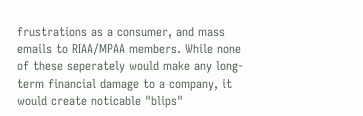frustrations as a consumer, and mass emails to RIAA/MPAA members. While none of these seperately would make any long-term financial damage to a company, it would create noticable "blips"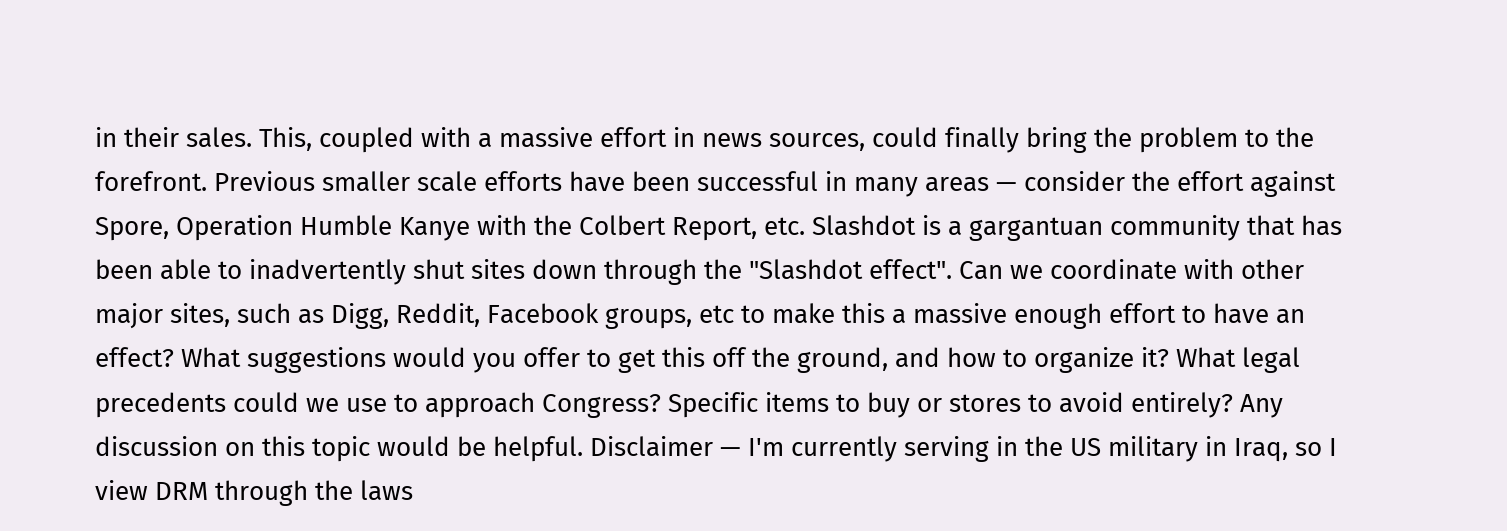in their sales. This, coupled with a massive effort in news sources, could finally bring the problem to the forefront. Previous smaller scale efforts have been successful in many areas — consider the effort against Spore, Operation Humble Kanye with the Colbert Report, etc. Slashdot is a gargantuan community that has been able to inadvertently shut sites down through the "Slashdot effect". Can we coordinate with other major sites, such as Digg, Reddit, Facebook groups, etc to make this a massive enough effort to have an effect? What suggestions would you offer to get this off the ground, and how to organize it? What legal precedents could we use to approach Congress? Specific items to buy or stores to avoid entirely? Any discussion on this topic would be helpful. Disclaimer — I'm currently serving in the US military in Iraq, so I view DRM through the laws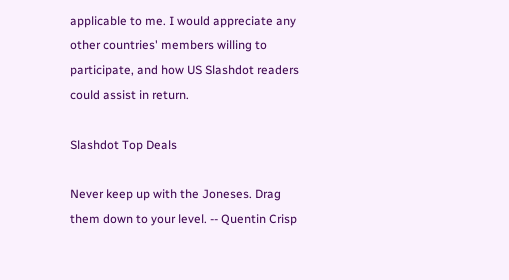applicable to me. I would appreciate any other countries' members willing to participate, and how US Slashdot readers could assist in return.

Slashdot Top Deals

Never keep up with the Joneses. Drag them down to your level. -- Quentin Crisp